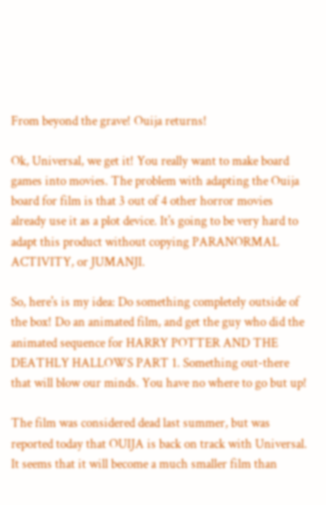From beyond the grave! Ouija returns!

Ok, Universal, we get it! You really want to make board games into movies. The problem with adapting the Ouija board for film is that 3 out of 4 other horror movies already use it as a plot device. It's going to be very hard to adapt this product without copying PARANORMAL ACTIVITY, or JUMANJI.

So, here's is my idea: Do something completely outside of the box! Do an animated film, and get the guy who did the animated sequence for HARRY POTTER AND THE DEATHLY HALLOWS PART 1. Something out-there that will blow our minds. You have no where to go but up!

The film was considered dead last summer, but was reported today that OUIJA is back on track with Universal. It seems that it will become a much smaller film than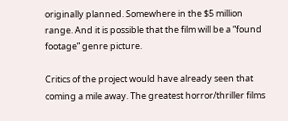originally planned. Somewhere in the $5 million range. And it is possible that the film will be a “found footage” genre picture.

Critics of the project would have already seen that coming a mile away. The greatest horror/thriller films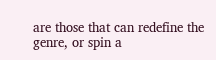are those that can redefine the genre, or spin a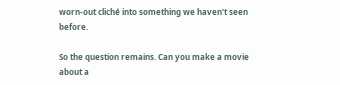worn-out cliché into something we haven't seen before.

So the question remains. Can you make a movie about a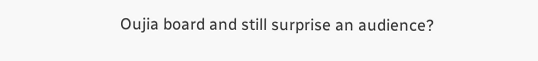Oujia board and still surprise an audience?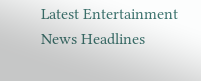Latest Entertainment News Headlines